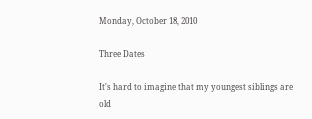Monday, October 18, 2010

Three Dates

It's hard to imagine that my youngest siblings are old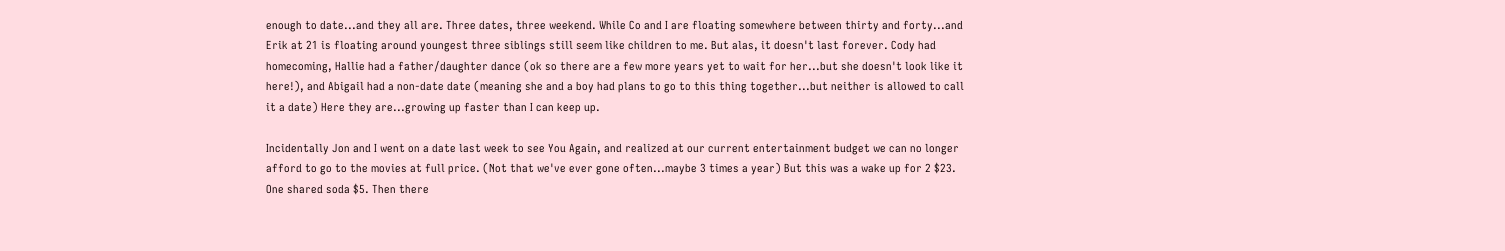enough to date...and they all are. Three dates, three weekend. While Co and I are floating somewhere between thirty and forty...and Erik at 21 is floating around youngest three siblings still seem like children to me. But alas, it doesn't last forever. Cody had homecoming, Hallie had a father/daughter dance (ok so there are a few more years yet to wait for her...but she doesn't look like it here!), and Abigail had a non-date date (meaning she and a boy had plans to go to this thing together...but neither is allowed to call it a date) Here they are...growing up faster than I can keep up.

Incidentally Jon and I went on a date last week to see You Again, and realized at our current entertainment budget we can no longer afford to go to the movies at full price. (Not that we've ever gone often...maybe 3 times a year) But this was a wake up for 2 $23. One shared soda $5. Then there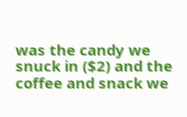was the candy we snuck in ($2) and the coffee and snack we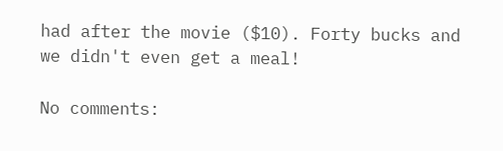had after the movie ($10). Forty bucks and we didn't even get a meal!

No comments: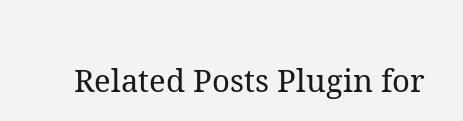Related Posts Plugin for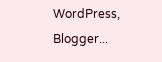WordPress, Blogger...